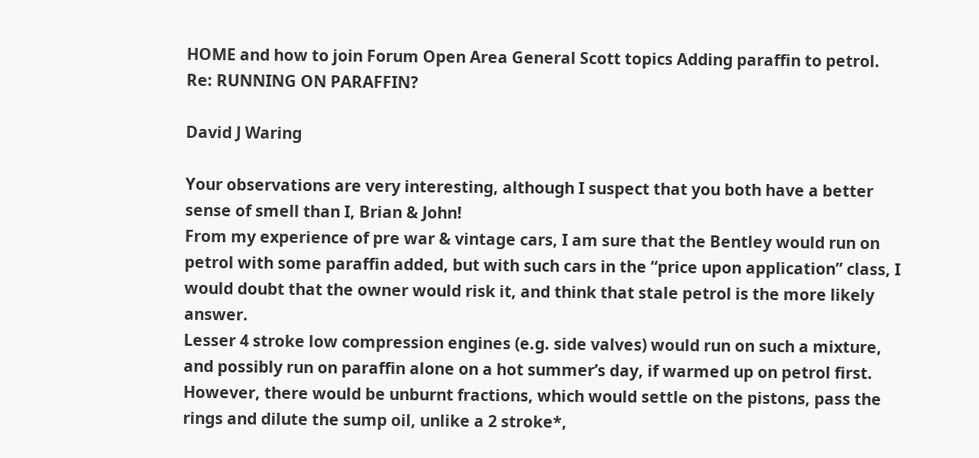HOME and how to join Forum Open Area General Scott topics Adding paraffin to petrol. Re: RUNNING ON PARAFFIN?

David J Waring

Your observations are very interesting, although I suspect that you both have a better sense of smell than I, Brian & John!
From my experience of pre war & vintage cars, I am sure that the Bentley would run on petrol with some paraffin added, but with such cars in the “price upon application” class, I would doubt that the owner would risk it, and think that stale petrol is the more likely answer.
Lesser 4 stroke low compression engines (e.g. side valves) would run on such a mixture, and possibly run on paraffin alone on a hot summer’s day, if warmed up on petrol first. However, there would be unburnt fractions, which would settle on the pistons, pass the rings and dilute the sump oil, unlike a 2 stroke*,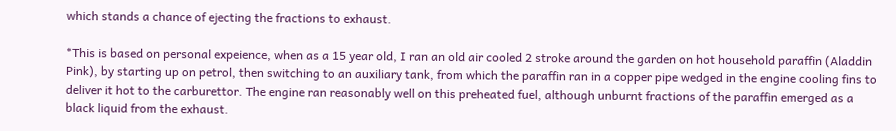which stands a chance of ejecting the fractions to exhaust.

*This is based on personal expeience, when as a 15 year old, I ran an old air cooled 2 stroke around the garden on hot household paraffin (Aladdin Pink), by starting up on petrol, then switching to an auxiliary tank, from which the paraffin ran in a copper pipe wedged in the engine cooling fins to deliver it hot to the carburettor. The engine ran reasonably well on this preheated fuel, although unburnt fractions of the paraffin emerged as a black liquid from the exhaust.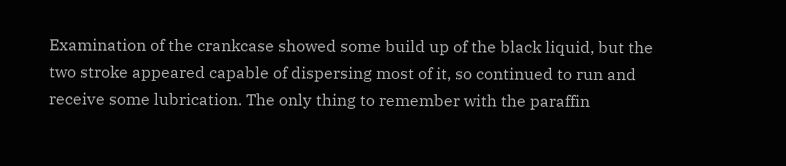Examination of the crankcase showed some build up of the black liquid, but the two stroke appeared capable of dispersing most of it, so continued to run and receive some lubrication. The only thing to remember with the paraffin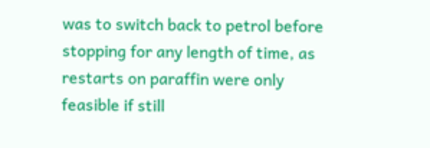was to switch back to petrol before stopping for any length of time, as restarts on paraffin were only feasible if still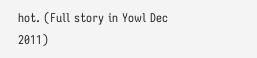hot. (Full story in Yowl Dec 2011)